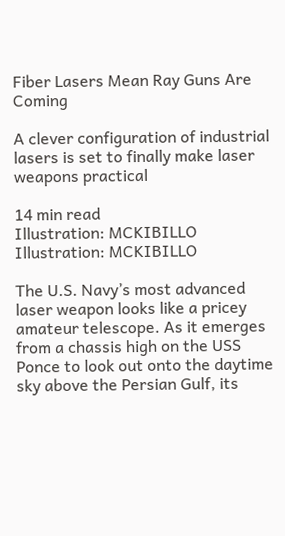Fiber Lasers Mean Ray Guns Are Coming

A clever configuration of industrial lasers is set to finally make laser weapons practical

14 min read
Illustration: MCKIBILLO
Illustration: MCKIBILLO

The U.S. Navy’s most advanced laser weapon looks like a pricey amateur telescope. As it emerges from a chassis high on the USS Ponce to look out onto the daytime sky above the Persian Gulf, its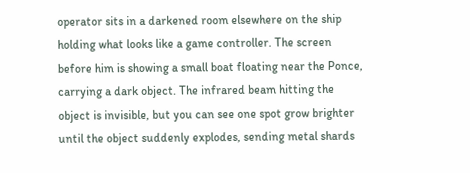operator sits in a darkened room elsewhere on the ship holding what looks like a game controller. The screen before him is showing a small boat floating near the Ponce, carrying a dark object. The infrared beam hitting the object is invisible, but you can see one spot grow brighter until the object suddenly explodes, sending metal shards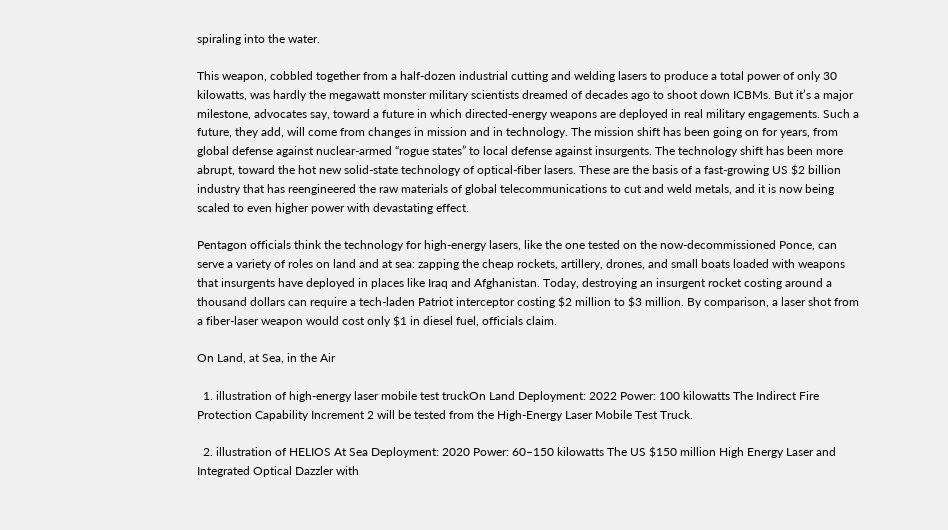spiraling into the water.

This weapon, cobbled together from a half-dozen industrial cutting and welding lasers to produce a total power of only 30 kilowatts, was hardly the megawatt monster military scientists dreamed of decades ago to shoot down ICBMs. But it’s a major milestone, advocates say, toward a future in which directed-energy weapons are deployed in real military engagements. Such a future, they add, will come from changes in mission and in technology. The mission shift has been going on for years, from global defense against nuclear-armed “rogue states” to local defense against insurgents. The technology shift has been more abrupt, toward the hot new solid-state technology of optical-fiber lasers. These are the basis of a fast-growing US $2 billion industry that has reengineered the raw materials of global telecommunications to cut and weld metals, and it is now being scaled to even higher power with devastating effect.

Pentagon officials think the technology for high-energy lasers, like the one tested on the now-decommissioned Ponce, can serve a variety of roles on land and at sea: zapping the cheap rockets, artillery, drones, and small boats loaded with weapons that insurgents have deployed in places like Iraq and Afghanistan. Today, destroying an insurgent rocket costing around a thousand dollars can require a tech-laden Patriot interceptor costing $2 million to $3 million. By comparison, a laser shot from a fiber-laser weapon would cost only $1 in diesel fuel, officials claim.

On Land, at Sea, in the Air

  1. illustration of high-energy laser mobile test truckOn Land Deployment: 2022 Power: 100 kilowatts The Indirect Fire Protection Capability Increment 2 will be tested from the High-Energy Laser Mobile Test Truck.

  2. illustration of HELIOS At Sea Deployment: 2020 Power: 60–150 kilowatts The US $150 million High Energy Laser and Integrated Optical Dazzler with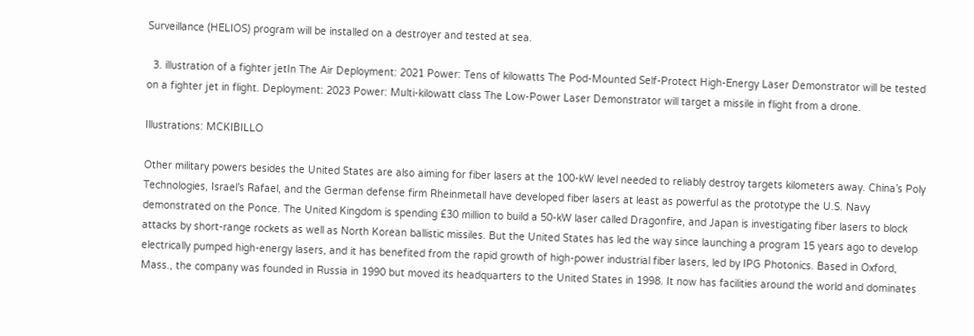Surveillance (HELIOS) program will be installed on a destroyer and tested at sea.

  3. illustration of a fighter jetIn The Air Deployment: 2021 Power: Tens of kilowatts The Pod-Mounted Self-Protect High-Energy Laser Demonstrator will be tested on a fighter jet in flight. Deployment: 2023 Power: Multi-kilowatt class The Low-Power Laser Demonstrator will target a missile in flight from a drone.

Illustrations: MCKIBILLO

Other military powers besides the United States are also aiming for fiber lasers at the 100-kW level needed to reliably destroy targets kilometers away. China’s Poly Technologies, Israel’s Rafael, and the German defense firm Rheinmetall have developed fiber lasers at least as powerful as the prototype the U.S. Navy demonstrated on the Ponce. The United Kingdom is spending £30 million to build a 50-kW laser called Dragonfire, and Japan is investigating fiber lasers to block attacks by short-range rockets as well as North Korean ballistic missiles. But the United States has led the way since launching a program 15 years ago to develop electrically pumped high-energy lasers, and it has benefited from the rapid growth of high-power industrial fiber lasers, led by IPG Photonics. Based in Oxford, Mass., the company was founded in Russia in 1990 but moved its headquarters to the United States in 1998. It now has facilities around the world and dominates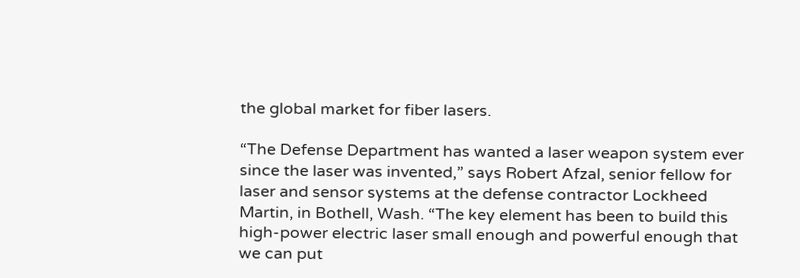the global market for fiber lasers.

“The Defense Department has wanted a laser weapon system ever since the laser was invented,” says Robert Afzal, senior fellow for laser and sensor systems at the defense contractor Lockheed Martin, in Bothell, Wash. “The key element has been to build this high-power electric laser small enough and powerful enough that we can put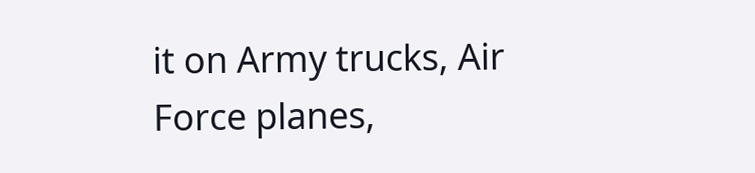it on Army trucks, Air Force planes,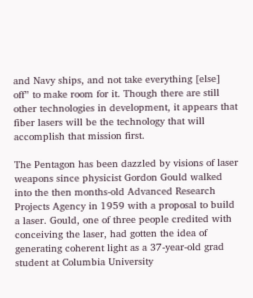and Navy ships, and not take everything [else] off” to make room for it. Though there are still other technologies in development, it appears that fiber lasers will be the technology that will accomplish that mission first.

The Pentagon has been dazzled by visions of laser weapons since physicist Gordon Gould walked into the then months-old Advanced Research Projects Agency in 1959 with a proposal to build a laser. Gould, one of three people credited with conceiving the laser, had gotten the idea of generating coherent light as a 37-year-old grad student at Columbia University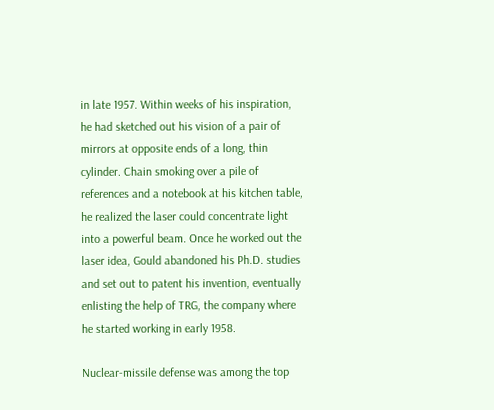in late 1957. Within weeks of his inspiration, he had sketched out his vision of a pair of mirrors at opposite ends of a long, thin cylinder. Chain smoking over a pile of references and a notebook at his kitchen table, he realized the laser could concentrate light into a powerful beam. Once he worked out the laser idea, Gould abandoned his Ph.D. studies and set out to patent his invention, eventually enlisting the help of TRG, the company where he started working in early 1958.

Nuclear-missile defense was among the top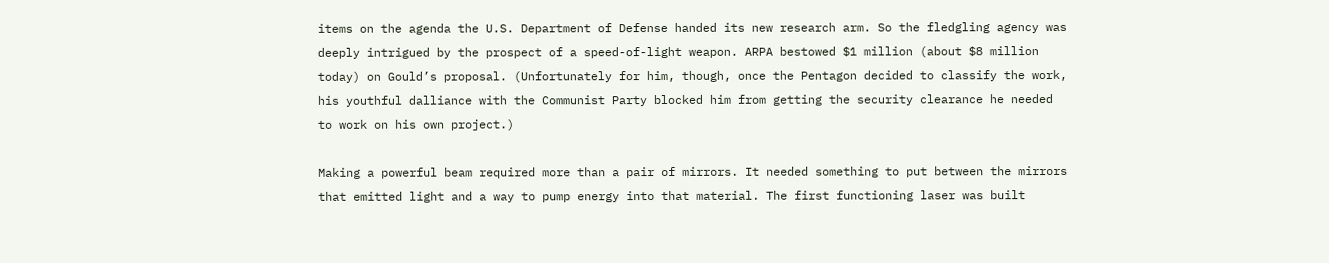items on the agenda the U.S. Department of Defense handed its new research arm. So the fledgling agency was deeply intrigued by the prospect of a speed-of-light weapon. ARPA bestowed $1 million (about $8 million today) on Gould’s proposal. (Unfortunately for him, though, once the Pentagon decided to classify the work, his youthful dalliance with the Communist Party blocked him from getting the security clearance he needed to work on his own project.)

Making a powerful beam required more than a pair of mirrors. It needed something to put between the mirrors that emitted light and a way to pump energy into that material. The first functioning laser was built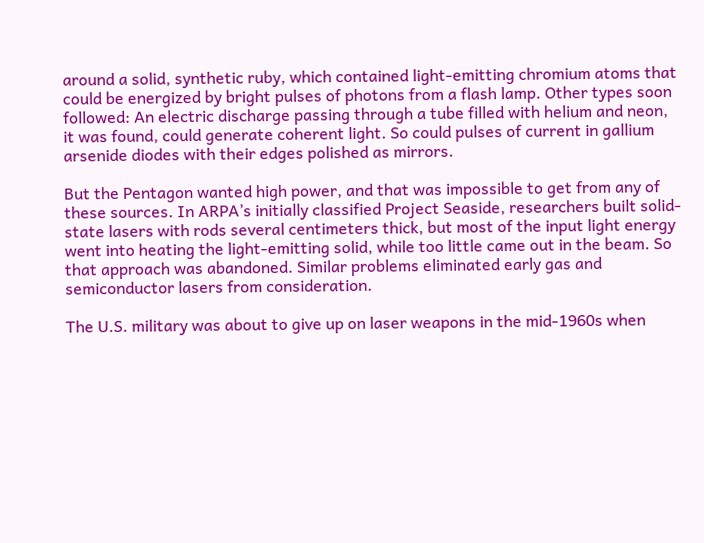around a solid, synthetic ruby, which contained light-emitting chromium atoms that could be energized by bright pulses of photons from a flash lamp. Other types soon followed: An electric discharge passing through a tube filled with helium and neon, it was found, could generate coherent light. So could pulses of current in gallium arsenide diodes with their edges polished as mirrors.

But the Pentagon wanted high power, and that was impossible to get from any of these sources. In ARPA’s initially classified Project Seaside, researchers built solid-state lasers with rods several centimeters thick, but most of the input light energy went into heating the light-emitting solid, while too little came out in the beam. So that approach was abandoned. Similar problems eliminated early gas and semiconductor lasers from consideration.

The U.S. military was about to give up on laser weapons in the mid-1960s when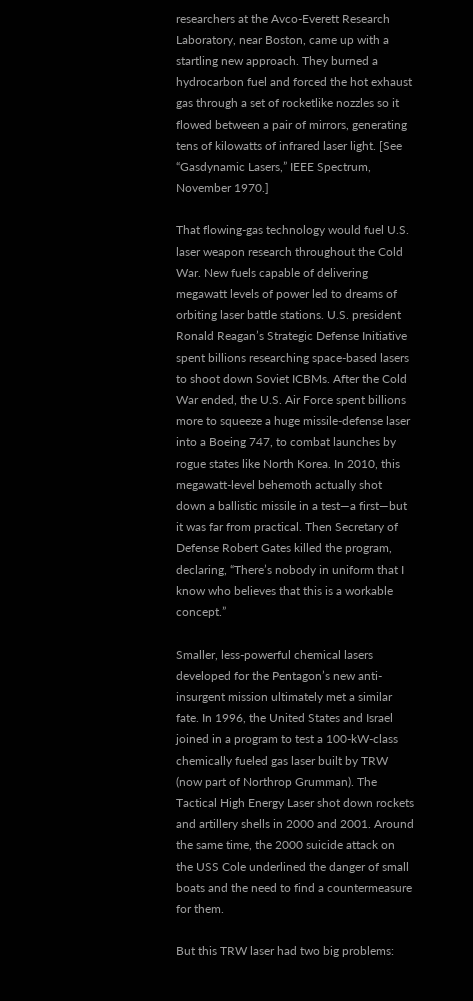researchers at the Avco-Everett Research Laboratory, near Boston, came up with a startling new approach. They burned a hydrocarbon fuel and forced the hot exhaust gas through a set of rocketlike nozzles so it flowed between a pair of mirrors, generating tens of kilowatts of infrared laser light. [See “Gasdynamic Lasers,” IEEE Spectrum, November 1970.]

That flowing-gas technology would fuel U.S. laser weapon research throughout the Cold War. New fuels capable of delivering megawatt levels of power led to dreams of orbiting laser battle stations. U.S. president Ronald Reagan’s Strategic Defense Initiative spent billions researching space-based lasers to shoot down Soviet ICBMs. After the Cold War ended, the U.S. Air Force spent billions more to squeeze a huge missile-defense laser into a Boeing 747, to combat launches by rogue states like North Korea. In 2010, this megawatt-level behemoth actually shot down a ballistic missile in a test—a first—but it was far from practical. Then Secretary of Defense Robert Gates killed the program, declaring, “There’s nobody in uniform that I know who believes that this is a workable concept.”

Smaller, less-powerful chemical lasers developed for the Pentagon’s new anti-insurgent mission ultimately met a similar fate. In 1996, the United States and Israel joined in a program to test a 100-kW-class chemically fueled gas laser built by TRW (now part of Northrop Grumman). The Tactical High Energy Laser shot down rockets and artillery shells in 2000 and 2001. Around the same time, the 2000 suicide attack on the USS Cole underlined the danger of small boats and the need to find a countermeasure for them.

But this TRW laser had two big problems: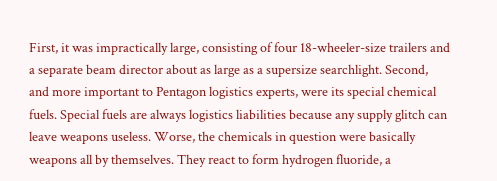First, it was impractically large, consisting of four 18-wheeler-size trailers and a separate beam director about as large as a supersize searchlight. Second, and more important to Pentagon logistics experts, were its special chemical fuels. Special fuels are always logistics liabilities because any supply glitch can leave weapons useless. Worse, the chemicals in question were basically weapons all by themselves. They react to form hydrogen fluoride, a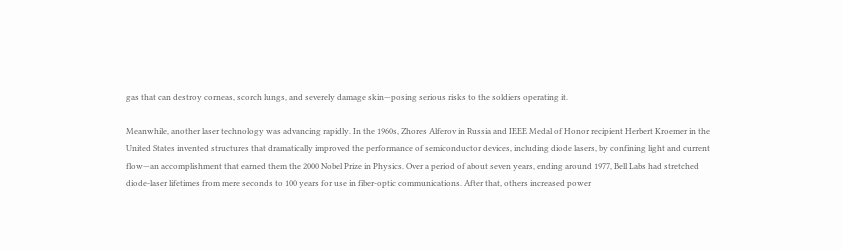gas that can destroy corneas, scorch lungs, and severely damage skin—posing serious risks to the soldiers operating it.

Meanwhile, another laser technology was advancing rapidly. In the 1960s, Zhores Alferov in Russia and IEEE Medal of Honor recipient Herbert Kroemer in the United States invented structures that dramatically improved the performance of semiconductor devices, including diode lasers, by confining light and current flow—an accomplishment that earned them the 2000 Nobel Prize in Physics. Over a period of about seven years, ending around 1977, Bell Labs had stretched diode-laser lifetimes from mere seconds to 100 years for use in fiber-optic communications. After that, others increased power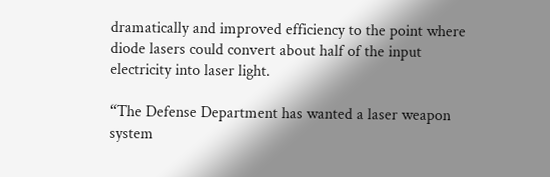dramatically and improved efficiency to the point where diode lasers could convert about half of the input electricity into laser light.

“The Defense Department has wanted a laser weapon system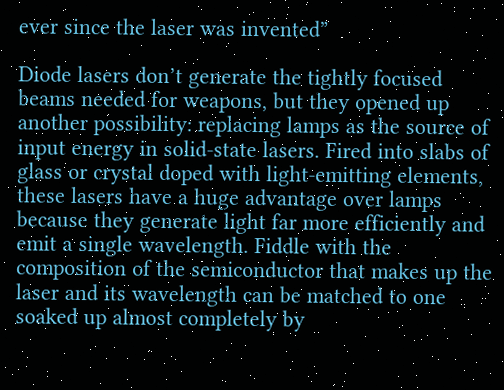ever since the laser was invented”

Diode lasers don’t generate the tightly focused beams needed for weapons, but they opened up another possibility: replacing lamps as the source of input energy in solid-state lasers. Fired into slabs of glass or crystal doped with light-emitting elements, these lasers have a huge advantage over lamps because they generate light far more efficiently and emit a single wavelength. Fiddle with the composition of the semiconductor that makes up the laser and its wavelength can be matched to one soaked up almost completely by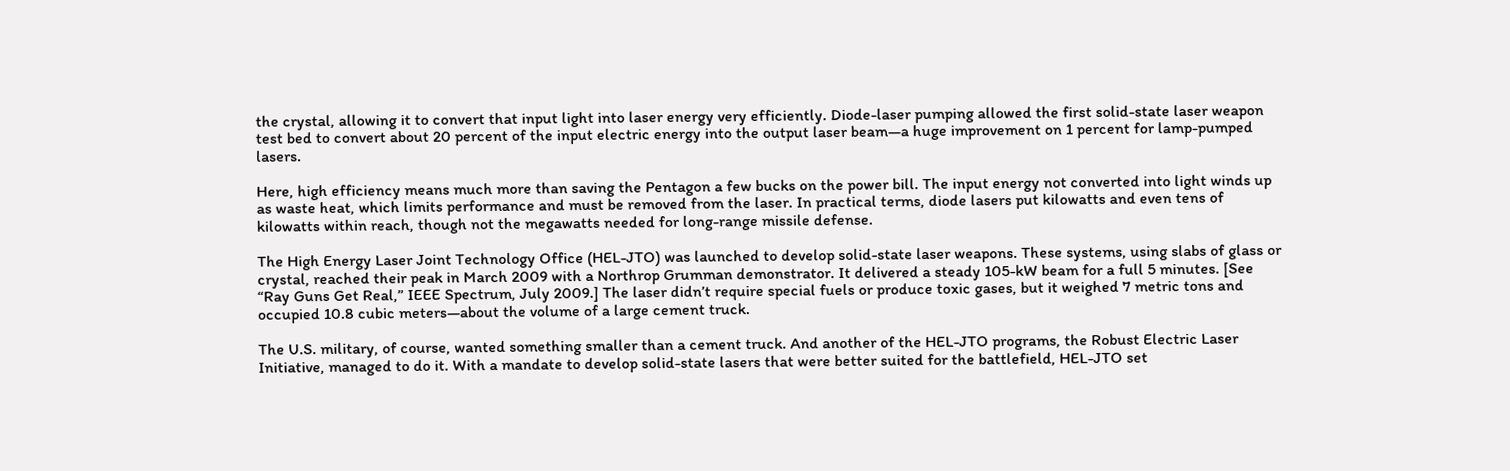the crystal, allowing it to convert that input light into laser energy very efficiently. Diode-laser pumping allowed the first solid-state laser weapon test bed to convert about 20 percent of the input electric energy into the output laser beam—a huge improvement on 1 percent for lamp-pumped lasers.

Here, high efficiency means much more than saving the Pentagon a few bucks on the power bill. The input energy not converted into light winds up as waste heat, which limits performance and must be removed from the laser. In practical terms, diode lasers put kilowatts and even tens of kilowatts within reach, though not the megawatts needed for long-range missile defense.

The High Energy Laser Joint Technology Office (HEL-JTO) was launched to develop solid-state laser weapons. These systems, using slabs of glass or crystal, reached their peak in March 2009 with a Northrop Grumman demonstrator. It delivered a steady 105-kW beam for a full 5 minutes. [See “Ray Guns Get Real,” IEEE Spectrum, July 2009.] The laser didn’t require special fuels or produce toxic gases, but it weighed 7 metric tons and occupied 10.8 cubic meters—about the volume of a large cement truck.

The U.S. military, of course, wanted something smaller than a cement truck. And another of the HEL-JTO programs, the Robust Electric Laser Initiative, managed to do it. With a mandate to develop solid-state lasers that were better suited for the battlefield, HEL-JTO set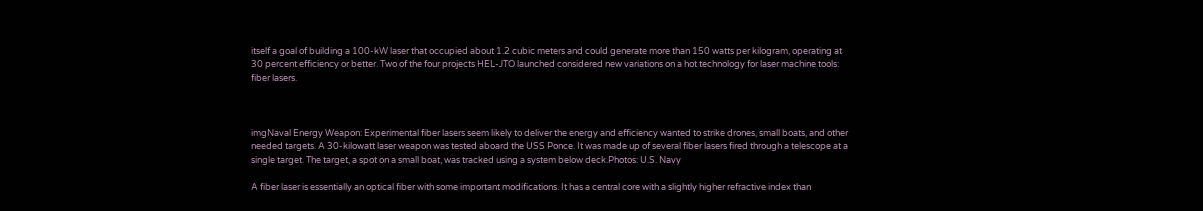itself a goal of building a 100-kW laser that occupied about 1.2 cubic meters and could generate more than 150 watts per kilogram, operating at 30 percent efficiency or better. Two of the four projects HEL-JTO launched considered new variations on a hot technology for laser machine tools: fiber lasers.



imgNaval Energy Weapon: Experimental fiber lasers seem likely to deliver the energy and efficiency wanted to strike drones, small boats, and other needed targets. A 30-kilowatt laser weapon was tested aboard the USS Ponce. It was made up of several fiber lasers fired through a telescope at a single target. The target, a spot on a small boat, was tracked using a system below deck.Photos: U.S. Navy

A fiber laser is essentially an optical fiber with some important modifications. It has a central core with a slightly higher refractive index than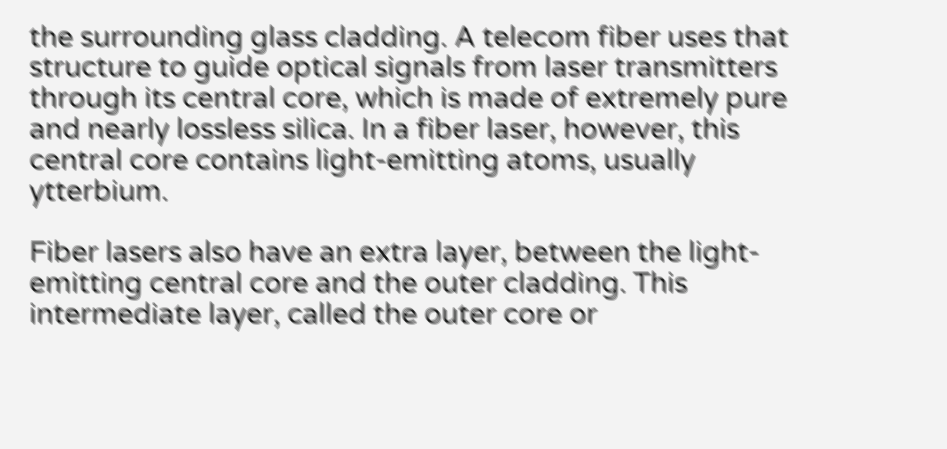the surrounding glass cladding. A telecom fiber uses that structure to guide optical signals from laser transmitters through its central core, which is made of extremely pure and nearly lossless silica. In a fiber laser, however, this central core contains light-emitting atoms, usually ytterbium.

Fiber lasers also have an extra layer, between the light-emitting central core and the outer cladding. This intermediate layer, called the outer core or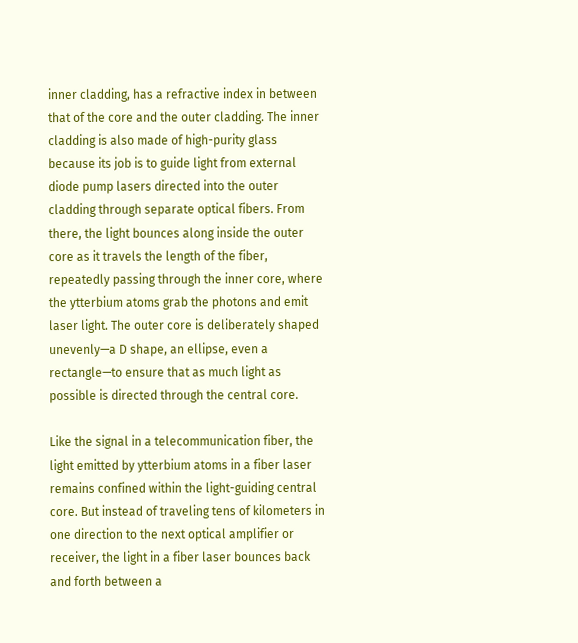inner cladding, has a refractive index in between that of the core and the outer cladding. The inner cladding is also made of high-purity glass because its job is to guide light from external diode pump lasers directed into the outer cladding through separate optical fibers. From there, the light bounces along inside the outer core as it travels the length of the fiber, repeatedly passing through the inner core, where the ytterbium atoms grab the photons and emit laser light. The outer core is deliberately shaped unevenly—a D shape, an ellipse, even a rectangle—to ensure that as much light as possible is directed through the central core.

Like the signal in a telecommunication fiber, the light emitted by ytterbium atoms in a fiber laser remains confined within the light-guiding central core. But instead of traveling tens of kilometers in one direction to the next optical amplifier or receiver, the light in a fiber laser bounces back and forth between a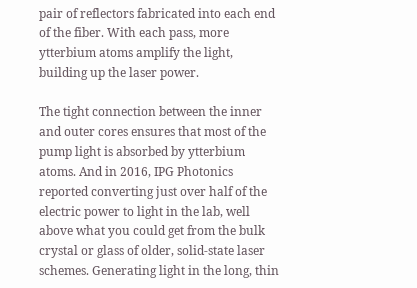pair of reflectors fabricated into each end of the fiber. With each pass, more ytterbium atoms amplify the light, building up the laser power.

The tight connection between the inner and outer cores ensures that most of the pump light is absorbed by ytterbium atoms. And in 2016, IPG Photonics reported converting just over half of the electric power to light in the lab, well above what you could get from the bulk crystal or glass of older, solid-state laser schemes. Generating light in the long, thin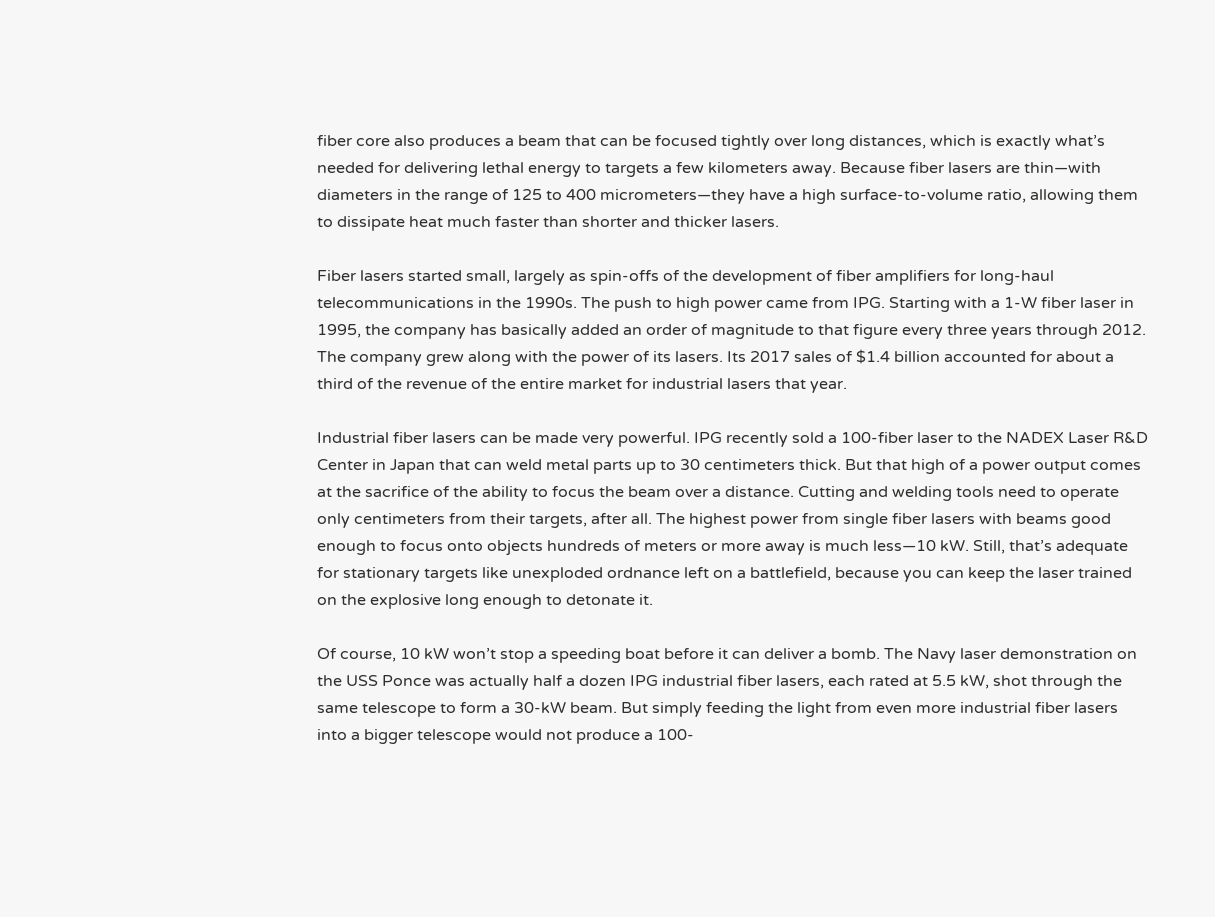fiber core also produces a beam that can be focused tightly over long distances, which is exactly what’s needed for delivering lethal energy to targets a few kilometers away. Because fiber lasers are thin—with diameters in the range of 125 to 400 micrometers—they have a high surface-to-volume ratio, allowing them to dissipate heat much faster than shorter and thicker lasers.

Fiber lasers started small, largely as spin-offs of the development of fiber amplifiers for long-haul telecommunications in the 1990s. The push to high power came from IPG. Starting with a 1-W fiber laser in 1995, the company has basically added an order of magnitude to that figure every three years through 2012. The company grew along with the power of its lasers. Its 2017 sales of $1.4 billion accounted for about a third of the revenue of the entire market for industrial lasers that year.

Industrial fiber lasers can be made very powerful. IPG recently sold a 100-fiber laser to the NADEX Laser R&D Center in Japan that can weld metal parts up to 30 centimeters thick. But that high of a power output comes at the sacrifice of the ability to focus the beam over a distance. Cutting and welding tools need to operate only centimeters from their targets, after all. The highest power from single fiber lasers with beams good enough to focus onto objects hundreds of meters or more away is much less—10 kW. Still, that’s adequate for stationary targets like unexploded ordnance left on a battlefield, because you can keep the laser trained on the explosive long enough to detonate it.

Of course, 10 kW won’t stop a speeding boat before it can deliver a bomb. The Navy laser demonstration on the USS Ponce was actually half a dozen IPG industrial fiber lasers, each rated at 5.5 kW, shot through the same telescope to form a 30-kW beam. But simply feeding the light from even more industrial fiber lasers into a bigger telescope would not produce a 100-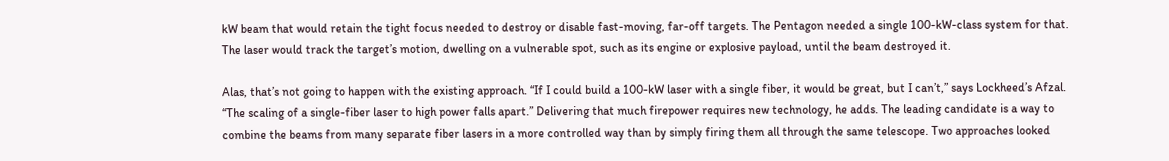kW beam that would retain the tight focus needed to destroy or disable fast-moving, far-off targets. The Pentagon needed a single 100-kW-class system for that. The laser would track the target’s motion, dwelling on a vulnerable spot, such as its engine or explosive payload, until the beam destroyed it.

Alas, that’s not going to happen with the existing approach. “If I could build a 100-kW laser with a single fiber, it would be great, but I can’t,” says Lockheed’s Afzal. “The scaling of a single-fiber laser to high power falls apart.” Delivering that much firepower requires new technology, he adds. The leading candidate is a way to combine the beams from many separate fiber lasers in a more controlled way than by simply firing them all through the same telescope. Two approaches looked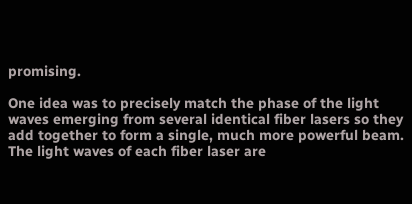promising.

One idea was to precisely match the phase of the light waves emerging from several identical fiber lasers so they add together to form a single, much more powerful beam. The light waves of each fiber laser are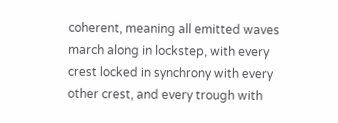coherent, meaning all emitted waves march along in lockstep, with every crest locked in synchrony with every other crest, and every trough with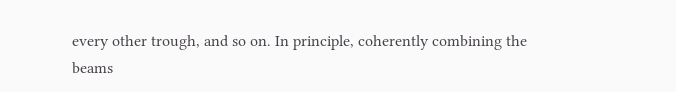every other trough, and so on. In principle, coherently combining the beams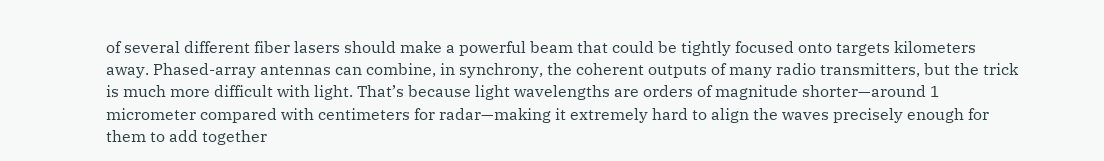of several different fiber lasers should make a powerful beam that could be tightly focused onto targets kilometers away. Phased-array antennas can combine, in synchrony, the coherent outputs of many radio transmitters, but the trick is much more difficult with light. That’s because light wavelengths are orders of magnitude shorter—around 1 micrometer compared with centimeters for radar—making it extremely hard to align the waves precisely enough for them to add together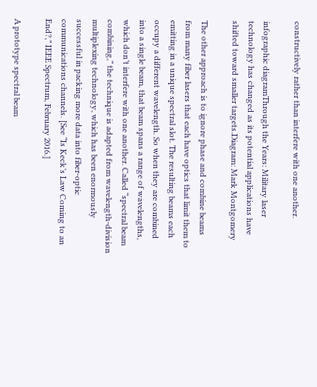constructively rather than interfere with one another.

infographic diagramThrough the Years: Military laser technology has changed as its potential applications have shifted toward smaller targets.Diagram: Mark Montgomery

The other approach is to ignore phase and combine beams from many fiber lasers that each have optics that limit them to emitting in a unique spectral slot. The resulting beams each occupy a different wavelength. So when they are combined into a single beam, that beam spans a range of wavelengths, which don’t interfere with one another. Called “spectral beam combining,” the technique is adapted from wavelength-division multiplexing technology, which has been enormously successful in packing more data into fiber-optic communications channels. [See “Is Keck’s Law Coming to an End?,” IEEE Spectrum, February 2016.]

A prototype spectral beam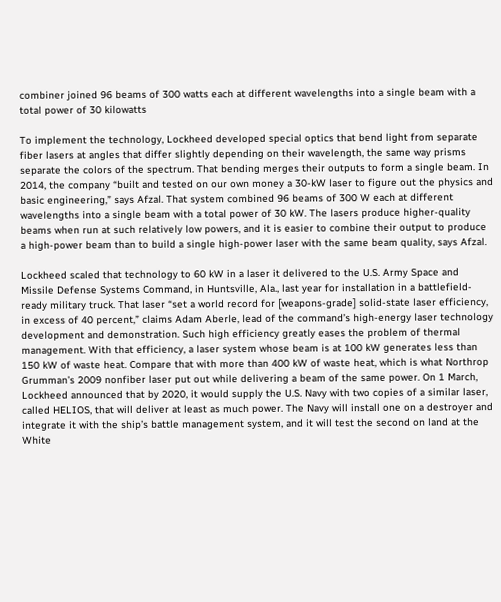combiner joined 96 beams of 300 watts each at different wavelengths into a single beam with a total power of 30 kilowatts

To implement the technology, Lockheed developed special optics that bend light from separate fiber lasers at angles that differ slightly depending on their wavelength, the same way prisms separate the colors of the spectrum. That bending merges their outputs to form a single beam. In 2014, the company “built and tested on our own money a 30-kW laser to figure out the physics and basic engineering,” says Afzal. That system combined 96 beams of 300 W each at different wavelengths into a single beam with a total power of 30 kW. The lasers produce higher-quality beams when run at such relatively low powers, and it is easier to combine their output to produce a high-power beam than to build a single high-power laser with the same beam quality, says Afzal.

Lockheed scaled that technology to 60 kW in a laser it delivered to the U.S. Army Space and Missile Defense Systems Command, in Huntsville, Ala., last year for installation in a battlefield-ready military truck. That laser “set a world record for [weapons-grade] solid-state laser efficiency, in excess of 40 percent,” claims Adam Aberle, lead of the command’s high-energy laser technology development and demonstration. Such high efficiency greatly eases the problem of thermal management. With that efficiency, a laser system whose beam is at 100 kW generates less than 150 kW of waste heat. Compare that with more than 400 kW of waste heat, which is what Northrop Grumman’s 2009 nonfiber laser put out while delivering a beam of the same power. On 1 March, Lockheed announced that by 2020, it would supply the U.S. Navy with two copies of a similar laser, called HELIOS, that will deliver at least as much power. The Navy will install one on a destroyer and integrate it with the ship’s battle management system, and it will test the second on land at the White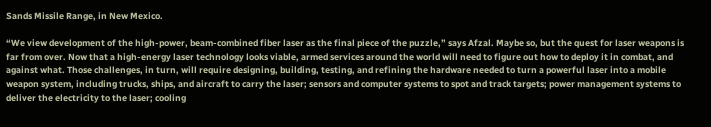Sands Missile Range, in New Mexico.

“We view development of the high-power, beam-combined fiber laser as the final piece of the puzzle,” says Afzal. Maybe so, but the quest for laser weapons is far from over. Now that a high-energy laser technology looks viable, armed services around the world will need to figure out how to deploy it in combat, and against what. Those challenges, in turn, will require designing, building, testing, and refining the hardware needed to turn a powerful laser into a mobile weapon system, including trucks, ships, and aircraft to carry the laser; sensors and computer systems to spot and track targets; power management systems to deliver the electricity to the laser; cooling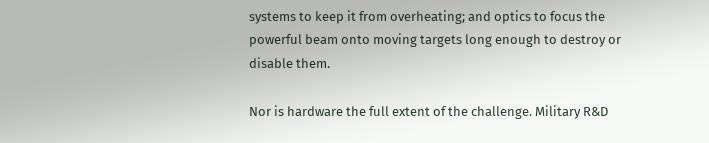systems to keep it from overheating; and optics to focus the powerful beam onto moving targets long enough to destroy or disable them.

Nor is hardware the full extent of the challenge. Military R&D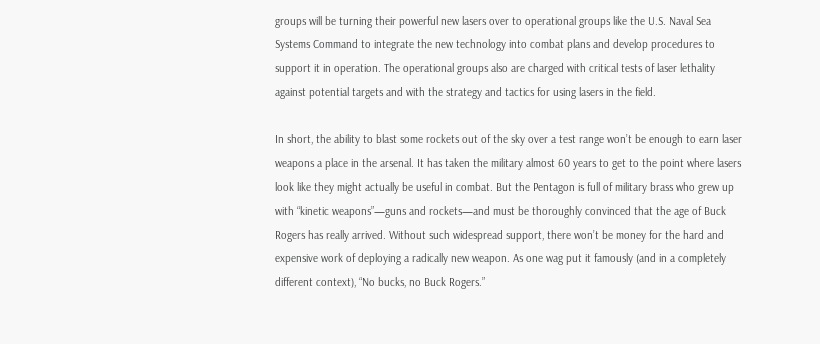groups will be turning their powerful new lasers over to operational groups like the U.S. Naval Sea Systems Command to integrate the new technology into combat plans and develop procedures to support it in operation. The operational groups also are charged with critical tests of laser lethality against potential targets and with the strategy and tactics for using lasers in the field.

In short, the ability to blast some rockets out of the sky over a test range won’t be enough to earn laser weapons a place in the arsenal. It has taken the military almost 60 years to get to the point where lasers look like they might actually be useful in combat. But the Pentagon is full of military brass who grew up with “kinetic weapons”—guns and rockets—and must be thoroughly convinced that the age of Buck Rogers has really arrived. Without such widespread support, there won’t be money for the hard and expensive work of deploying a radically new weapon. As one wag put it famously (and in a completely different context), “No bucks, no Buck Rogers.”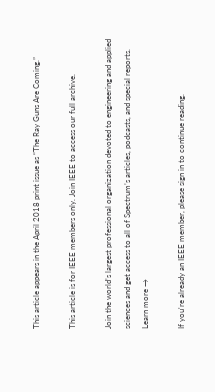This article appears in the April 2018 print issue as “The Ray Guns Are Coming.”

This article is for IEEE members only. Join IEEE to access our full archive.

Join the world’s largest professional organization devoted to engineering and applied sciences and get access to all of Spectrum’s articles, podcasts, and special reports. Learn more →

If you're already an IEEE member, please sign in to continue reading.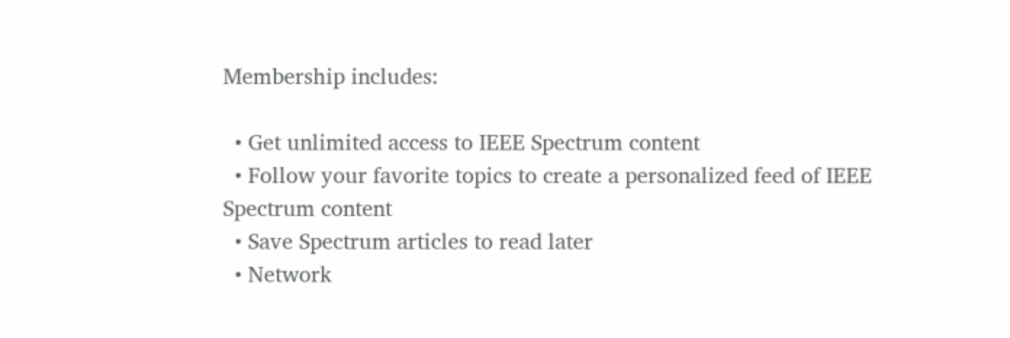Membership includes:

  • Get unlimited access to IEEE Spectrum content
  • Follow your favorite topics to create a personalized feed of IEEE Spectrum content
  • Save Spectrum articles to read later
  • Network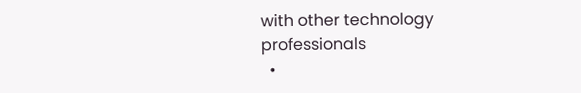with other technology professionals
  •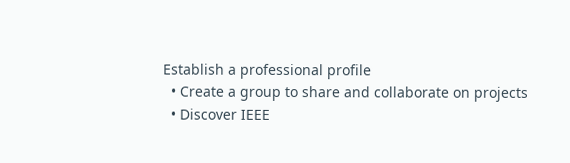Establish a professional profile
  • Create a group to share and collaborate on projects
  • Discover IEEE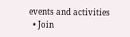events and activities
  • Join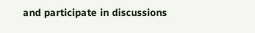and participate in discussions